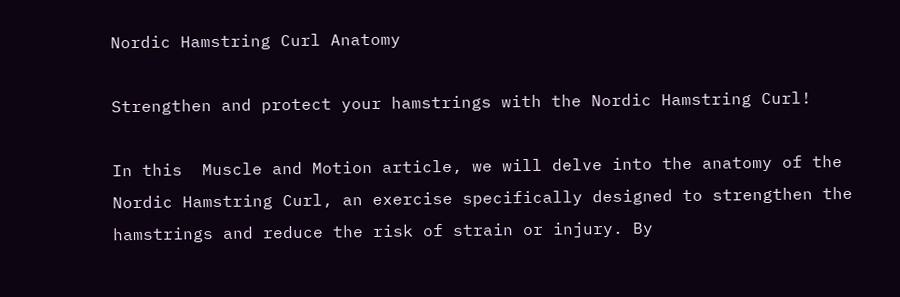Nordic Hamstring Curl Anatomy

Strengthen and protect your hamstrings with the Nordic Hamstring Curl!

In this  Muscle and Motion article, we will delve into the anatomy of the Nordic Hamstring Curl, an exercise specifically designed to strengthen the hamstrings and reduce the risk of strain or injury. By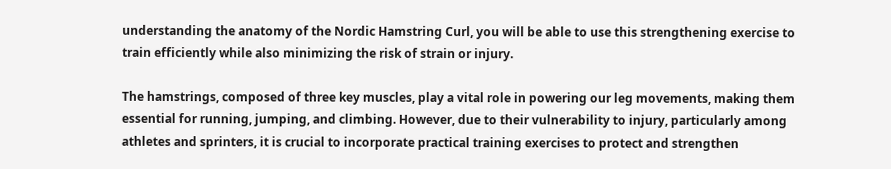understanding the anatomy of the Nordic Hamstring Curl, you will be able to use this strengthening exercise to train efficiently while also minimizing the risk of strain or injury.

The hamstrings, composed of three key muscles, play a vital role in powering our leg movements, making them essential for running, jumping, and climbing. However, due to their vulnerability to injury, particularly among athletes and sprinters, it is crucial to incorporate practical training exercises to protect and strengthen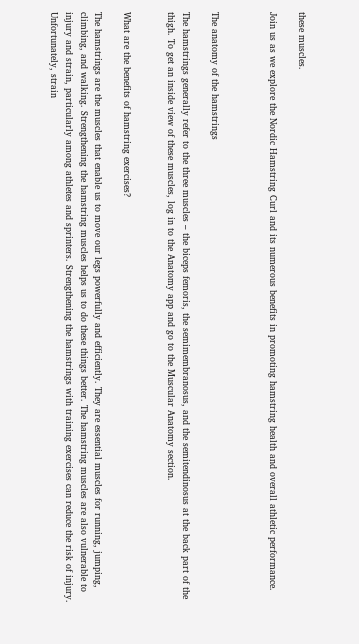these muscles.

Join us as we explore the Nordic Hamstring Curl and its numerous benefits in promoting hamstring health and overall athletic performance.



The anatomy of the hamstrings

The hamstrings generally refer to the three muscles – the biceps femoris, the semimembranosus, and the semitendinosus at the back part of the thigh. To get an inside view of these muscles, log in to the Anatomy app and go to the Muscular Anatomy section.


What are the benefits of hamstring exercises?

The hamstrings are the muscles that enable us to move our legs powerfully and efficiently. They are essential muscles for running, jumping, climbing, and walking. Strengthening the hamstring muscles helps us to do these things better. The hamstring muscles are also vulnerable to injury and strain, particularly among athletes and sprinters. Strengthening the hamstrings with training exercises can reduce the risk of injury. Unfortunately, strain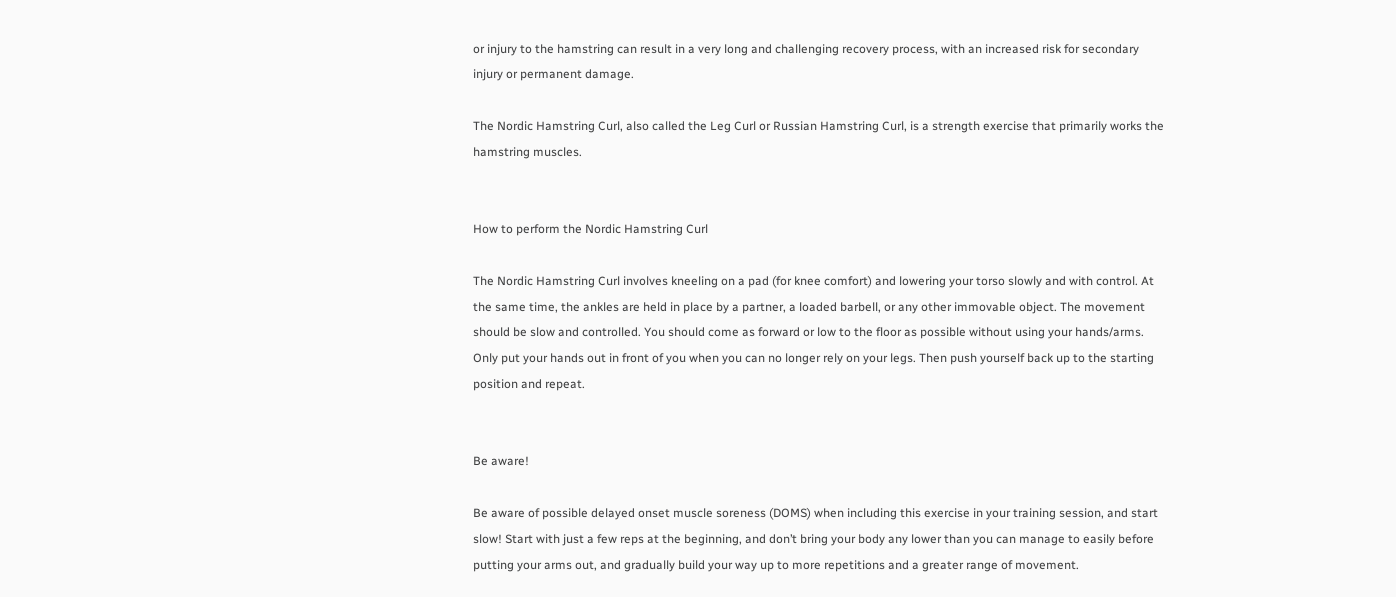or injury to the hamstring can result in a very long and challenging recovery process, with an increased risk for secondary injury or permanent damage.

The Nordic Hamstring Curl, also called the Leg Curl or Russian Hamstring Curl, is a strength exercise that primarily works the hamstring muscles.


How to perform the Nordic Hamstring Curl

The Nordic Hamstring Curl involves kneeling on a pad (for knee comfort) and lowering your torso slowly and with control. At the same time, the ankles are held in place by a partner, a loaded barbell, or any other immovable object. The movement should be slow and controlled. You should come as forward or low to the floor as possible without using your hands/arms. Only put your hands out in front of you when you can no longer rely on your legs. Then push yourself back up to the starting position and repeat.


Be aware!

Be aware of possible delayed onset muscle soreness (DOMS) when including this exercise in your training session, and start slow! Start with just a few reps at the beginning, and don’t bring your body any lower than you can manage to easily before putting your arms out, and gradually build your way up to more repetitions and a greater range of movement.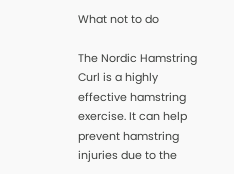What not to do

The Nordic Hamstring Curl is a highly effective hamstring exercise. It can help prevent hamstring injuries due to the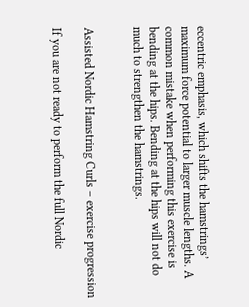eccentric emphasis, which shifts the hamstrings’ maximum force potential to larger muscle lengths. A common mistake when performing this exercise is bending at the hips. Bending at the hips will not do much to strengthen the hamstrings.


Assisted Nordic Hamstring Curls – exercise progression

If you are not ready to perform the full Nordic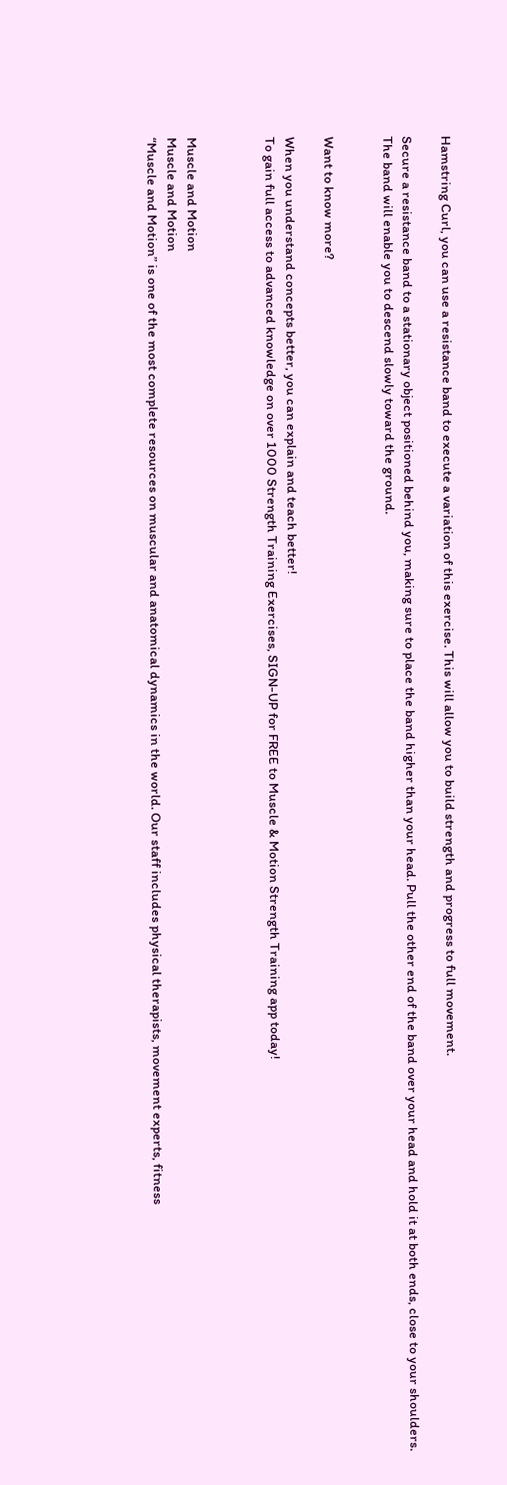Hamstring Curl, you can use a resistance band to execute a variation of this exercise. This will allow you to build strength and progress to full movement.

Secure a resistance band to a stationary object positioned behind you, making sure to place the band higher than your head. Pull the other end of the band over your head and hold it at both ends, close to your shoulders. The band will enable you to descend slowly toward the ground.


Want to know more?

When you understand concepts better, you can explain and teach better!
To gain full access to advanced knowledge on over 1000 Strength Training Exercises, SIGN-UP for FREE to Muscle & Motion Strength Training app today!



Muscle and Motion
Muscle and Motion
“Muscle and Motion” is one of the most complete resources on muscular and anatomical dynamics in the world. Our staff includes physical therapists, movement experts, fitness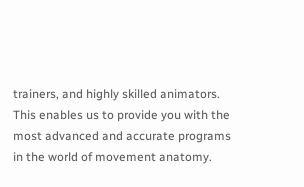trainers, and highly skilled animators. This enables us to provide you with the most advanced and accurate programs in the world of movement anatomy.